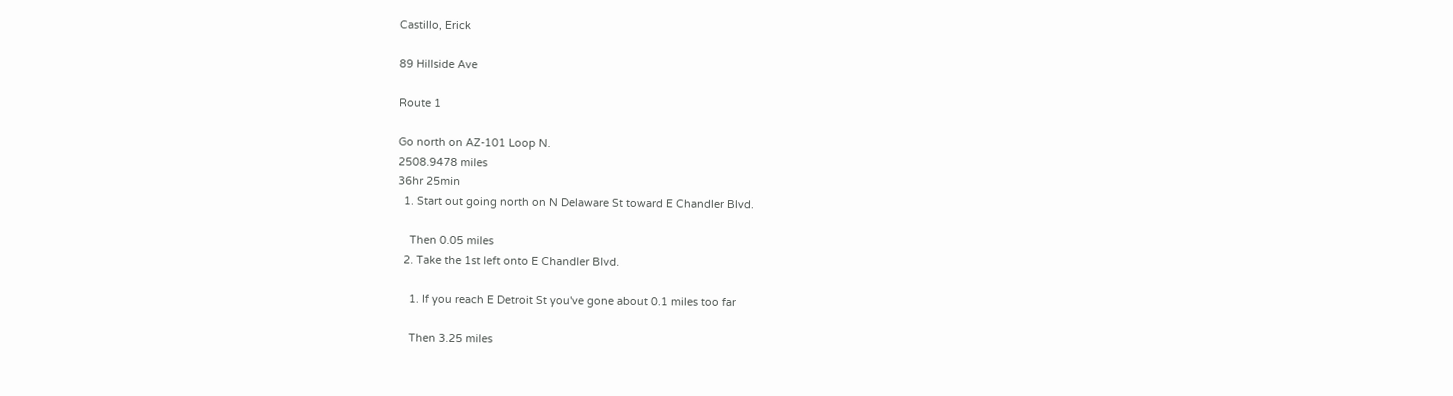Castillo, Erick

89 Hillside Ave

Route 1

Go north on AZ-101 Loop N.
2508.9478 miles
36hr 25min
  1. Start out going north on N Delaware St toward E Chandler Blvd.

    Then 0.05 miles
  2. Take the 1st left onto E Chandler Blvd.

    1. If you reach E Detroit St you've gone about 0.1 miles too far

    Then 3.25 miles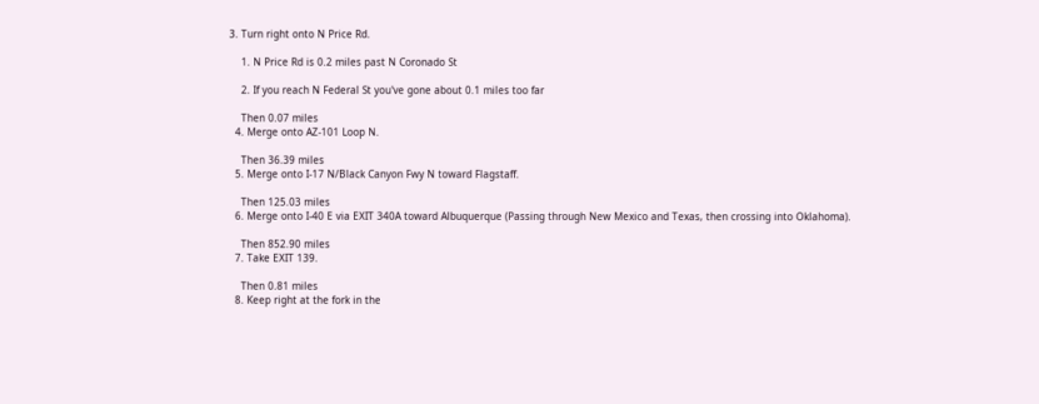3. Turn right onto N Price Rd.

    1. N Price Rd is 0.2 miles past N Coronado St

    2. If you reach N Federal St you've gone about 0.1 miles too far

    Then 0.07 miles
  4. Merge onto AZ-101 Loop N.

    Then 36.39 miles
  5. Merge onto I-17 N/Black Canyon Fwy N toward Flagstaff.

    Then 125.03 miles
  6. Merge onto I-40 E via EXIT 340A toward Albuquerque (Passing through New Mexico and Texas, then crossing into Oklahoma).

    Then 852.90 miles
  7. Take EXIT 139.

    Then 0.81 miles
  8. Keep right at the fork in the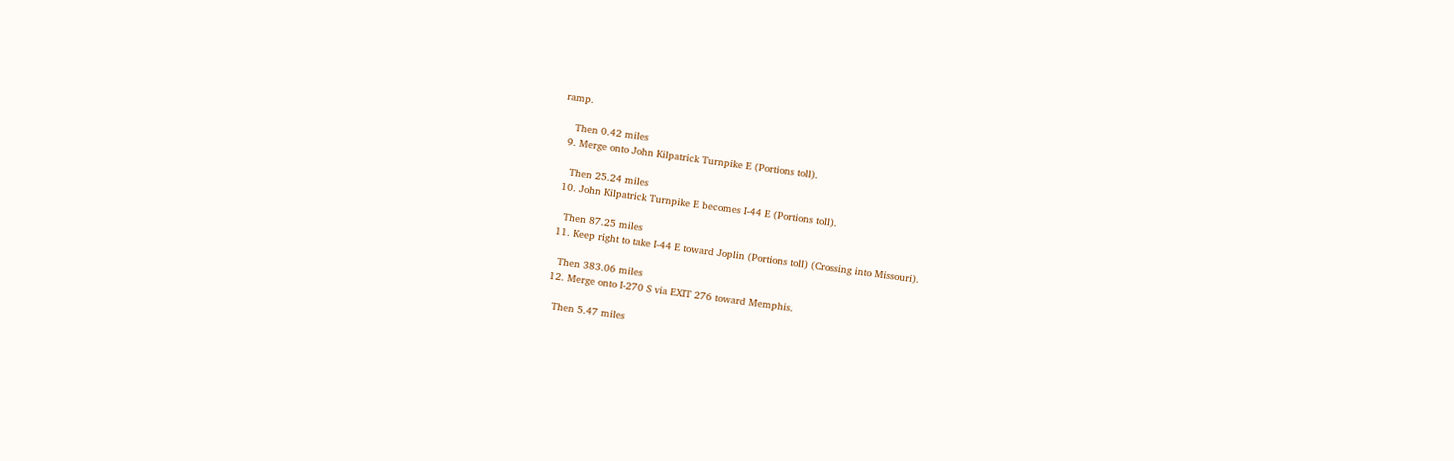ramp.

    Then 0.42 miles
  9. Merge onto John Kilpatrick Turnpike E (Portions toll).

    Then 25.24 miles
  10. John Kilpatrick Turnpike E becomes I-44 E (Portions toll).

    Then 87.25 miles
  11. Keep right to take I-44 E toward Joplin (Portions toll) (Crossing into Missouri).

    Then 383.06 miles
  12. Merge onto I-270 S via EXIT 276 toward Memphis.

    Then 5.47 miles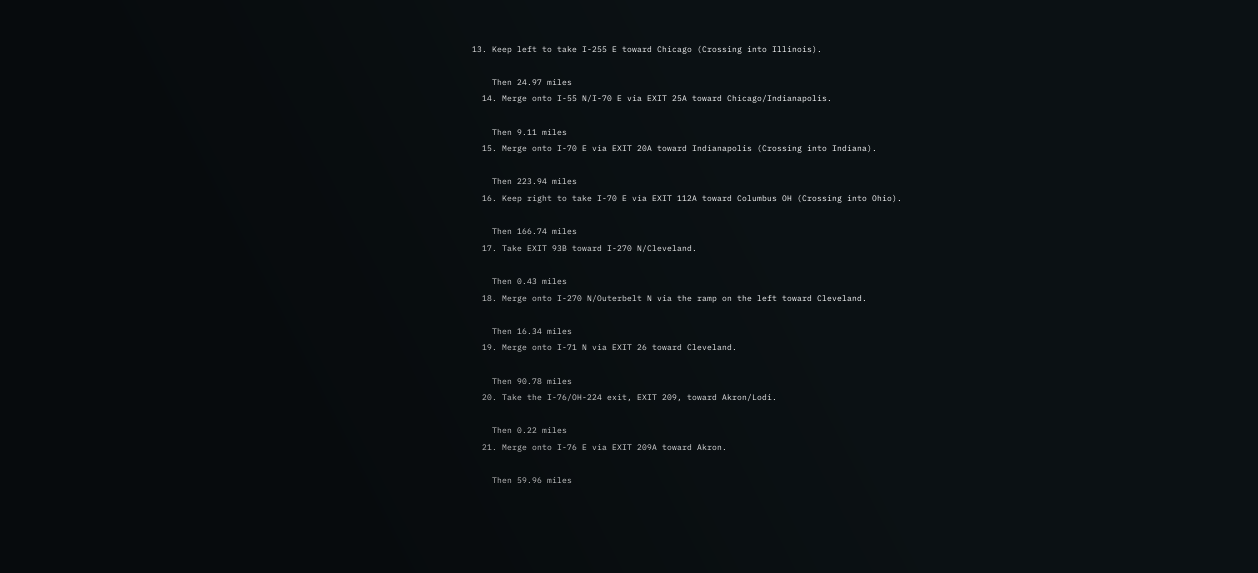13. Keep left to take I-255 E toward Chicago (Crossing into Illinois).

    Then 24.97 miles
  14. Merge onto I-55 N/I-70 E via EXIT 25A toward Chicago/Indianapolis.

    Then 9.11 miles
  15. Merge onto I-70 E via EXIT 20A toward Indianapolis (Crossing into Indiana).

    Then 223.94 miles
  16. Keep right to take I-70 E via EXIT 112A toward Columbus OH (Crossing into Ohio).

    Then 166.74 miles
  17. Take EXIT 93B toward I-270 N/Cleveland.

    Then 0.43 miles
  18. Merge onto I-270 N/Outerbelt N via the ramp on the left toward Cleveland.

    Then 16.34 miles
  19. Merge onto I-71 N via EXIT 26 toward Cleveland.

    Then 90.78 miles
  20. Take the I-76/OH-224 exit, EXIT 209, toward Akron/Lodi.

    Then 0.22 miles
  21. Merge onto I-76 E via EXIT 209A toward Akron.

    Then 59.96 miles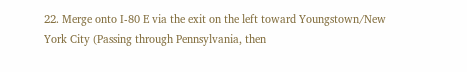22. Merge onto I-80 E via the exit on the left toward Youngstown/New York City (Passing through Pennsylvania, then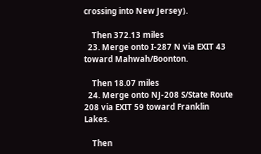crossing into New Jersey).

    Then 372.13 miles
  23. Merge onto I-287 N via EXIT 43 toward Mahwah/Boonton.

    Then 18.07 miles
  24. Merge onto NJ-208 S/State Route 208 via EXIT 59 toward Franklin Lakes.

    Then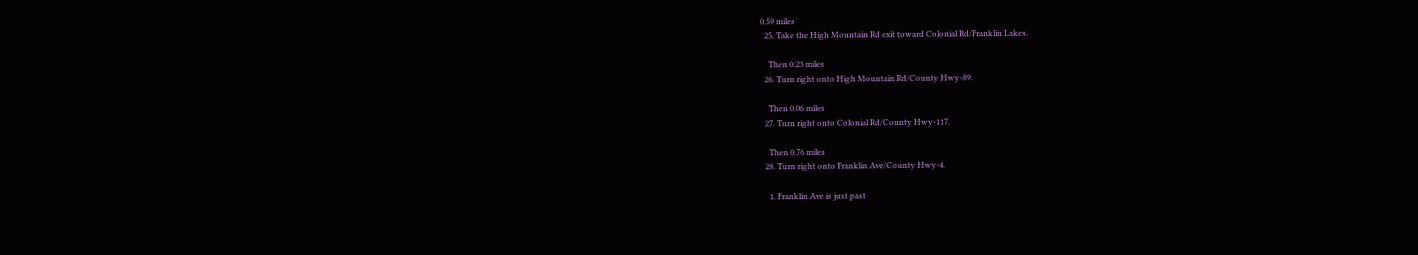0.59 miles
  25. Take the High Mountain Rd exit toward Colonial Rd/Franklin Lakes.

    Then 0.23 miles
  26. Turn right onto High Mountain Rd/County Hwy-89.

    Then 0.06 miles
  27. Turn right onto Colonial Rd/County Hwy-117.

    Then 0.76 miles
  28. Turn right onto Franklin Ave/County Hwy-4.

    1. Franklin Ave is just past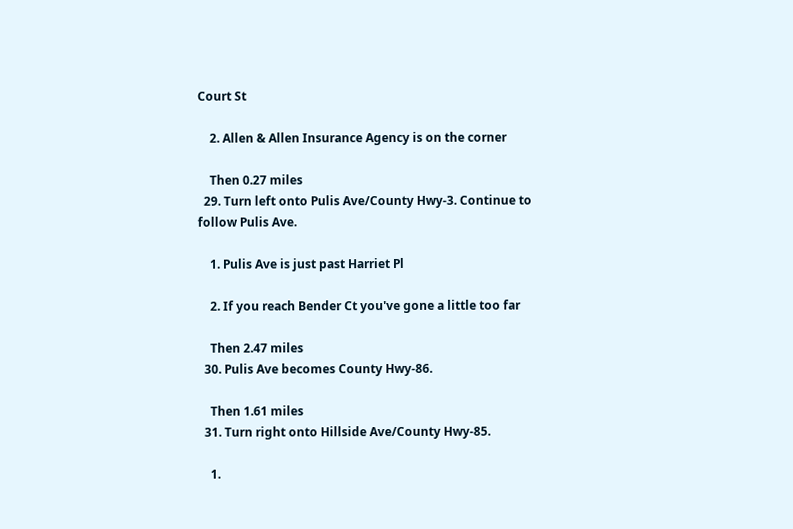Court St

    2. Allen & Allen Insurance Agency is on the corner

    Then 0.27 miles
  29. Turn left onto Pulis Ave/County Hwy-3. Continue to follow Pulis Ave.

    1. Pulis Ave is just past Harriet Pl

    2. If you reach Bender Ct you've gone a little too far

    Then 2.47 miles
  30. Pulis Ave becomes County Hwy-86.

    Then 1.61 miles
  31. Turn right onto Hillside Ave/County Hwy-85.

    1.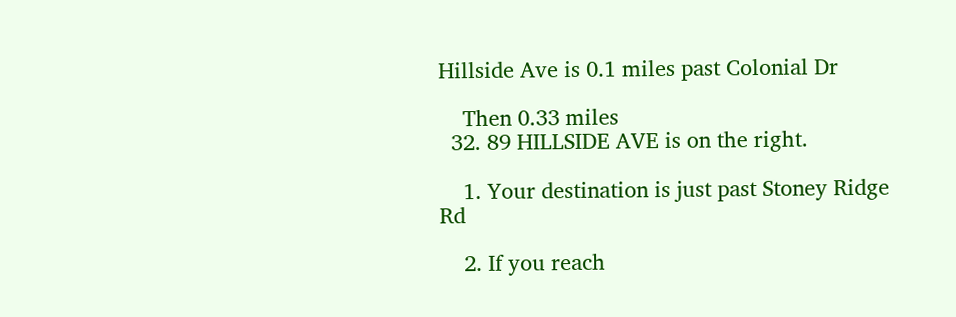Hillside Ave is 0.1 miles past Colonial Dr

    Then 0.33 miles
  32. 89 HILLSIDE AVE is on the right.

    1. Your destination is just past Stoney Ridge Rd

    2. If you reach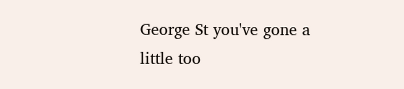George St you've gone a little too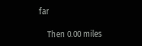far

    Then 0.00 miles